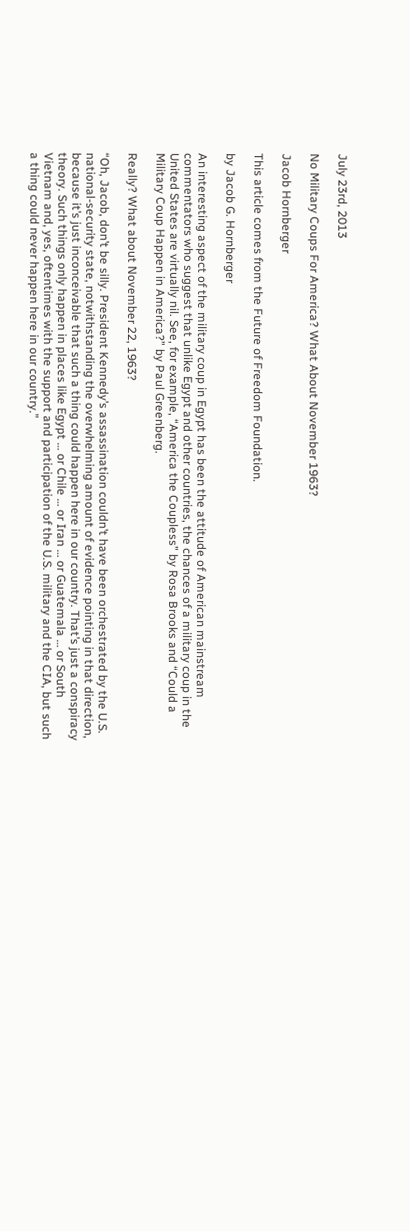July 23rd, 2013

No Military Coups For America? What About November 1963?

Jacob Hornberger

This article comes from the Future of Freedom Foundation.

by Jacob G. Hornberger

An interesting aspect of the military coup in Egypt has been the attitude of American mainstream commentators who suggest that unlike Egypt and other countries, the chances of a military coup in the United States are virtually nil. See, for example, “America the Coupless” by Rosa Brooks and “Could a Military Coup Happen in America?” by Paul Greenberg.

Really? What about November 22, 1963?

“Oh, Jacob, don’t be silly. President Kennedy’s assassination couldn’t have been orchestrated by the U.S. national-security state, notwithstanding the overwhelming amount of evidence pointing in that direction, because it’s just inconceivable that such a thing could happen here in our country. That’s just a conspiracy theory. Such things only happen in places like Egypt … or Chile … or Iran … or Guatemala … or South Vietnam and, yes, oftentimes with the support and participation of the U.S. military and the CIA, but such a thing could never happen here in our country.”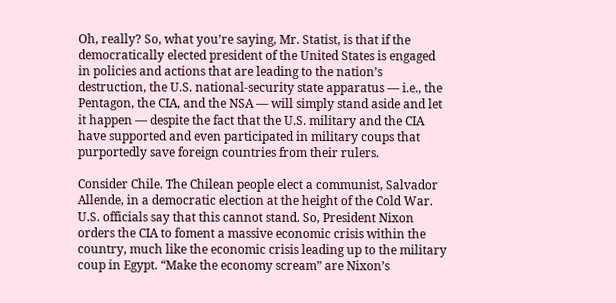Oh, really? So, what you’re saying, Mr. Statist, is that if the democratically elected president of the United States is engaged in policies and actions that are leading to the nation’s destruction, the U.S. national-security state apparatus — i.e., the Pentagon, the CIA, and the NSA — will simply stand aside and let it happen — despite the fact that the U.S. military and the CIA have supported and even participated in military coups that purportedly save foreign countries from their rulers.

Consider Chile. The Chilean people elect a communist, Salvador Allende, in a democratic election at the height of the Cold War. U.S. officials say that this cannot stand. So, President Nixon orders the CIA to foment a massive economic crisis within the country, much like the economic crisis leading up to the military coup in Egypt. “Make the economy scream” are Nixon’s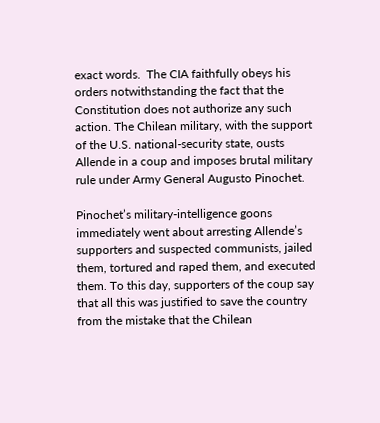exact words.  The CIA faithfully obeys his orders notwithstanding the fact that the Constitution does not authorize any such action. The Chilean military, with the support of the U.S. national-security state, ousts Allende in a coup and imposes brutal military rule under Army General Augusto Pinochet.

Pinochet’s military-intelligence goons immediately went about arresting Allende’s supporters and suspected communists, jailed them, tortured and raped them, and executed them. To this day, supporters of the coup say that all this was justified to save the country from the mistake that the Chilean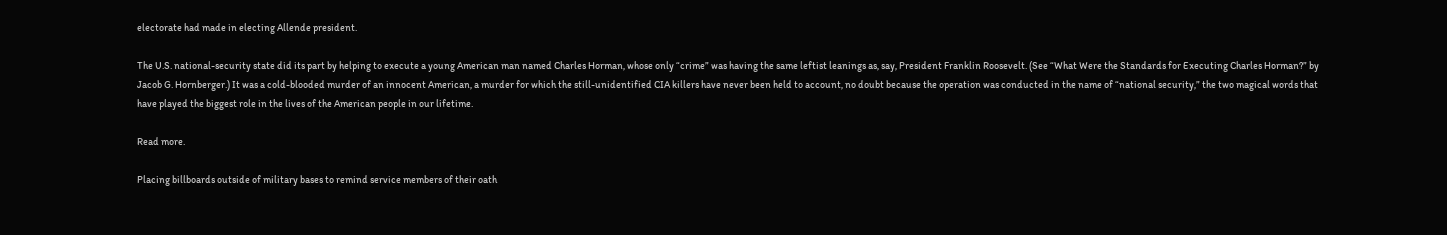electorate had made in electing Allende president.

The U.S. national-security state did its part by helping to execute a young American man named Charles Horman, whose only “crime” was having the same leftist leanings as, say, President Franklin Roosevelt. (See “What Were the Standards for Executing Charles Horman?” by Jacob G. Hornberger.) It was a cold-blooded murder of an innocent American, a murder for which the still-unidentified CIA killers have never been held to account, no doubt because the operation was conducted in the name of “national security,” the two magical words that have played the biggest role in the lives of the American people in our lifetime.

Read more.

Placing billboards outside of military bases to remind service members of their oath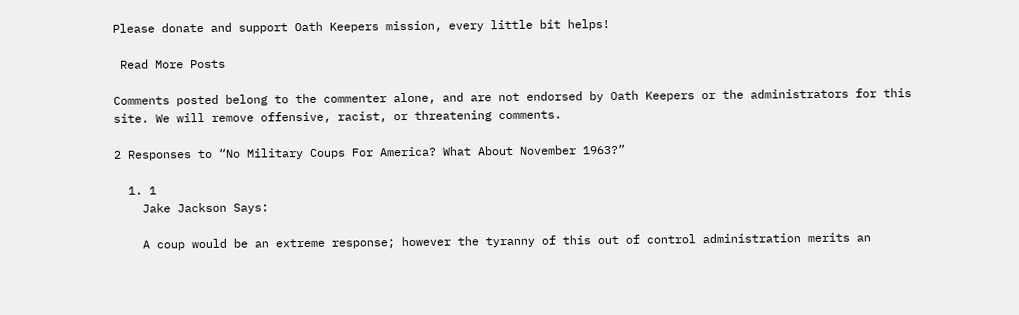Please donate and support Oath Keepers mission, every little bit helps!

 Read More Posts

Comments posted belong to the commenter alone, and are not endorsed by Oath Keepers or the administrators for this site. We will remove offensive, racist, or threatening comments.

2 Responses to “No Military Coups For America? What About November 1963?”

  1. 1
    Jake Jackson Says:

    A coup would be an extreme response; however the tyranny of this out of control administration merits an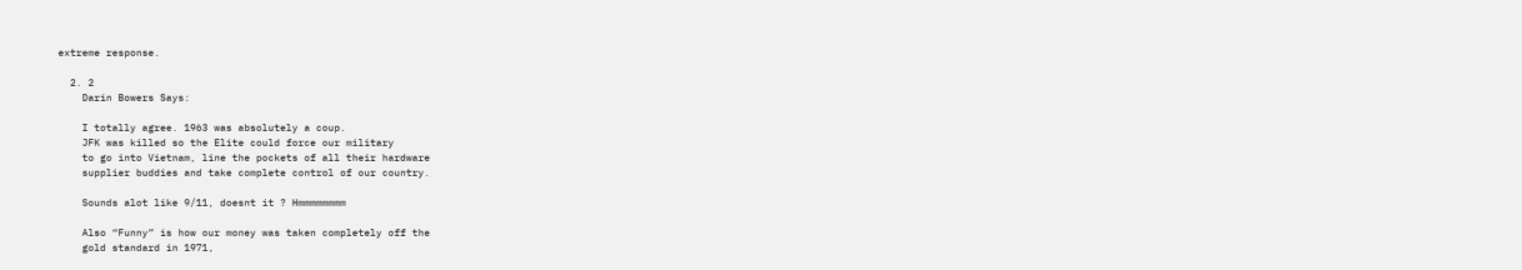extreme response.

  2. 2
    Darin Bowers Says:

    I totally agree. 1963 was absolutely a coup.
    JFK was killed so the Elite could force our military
    to go into Vietnam, line the pockets of all their hardware
    supplier buddies and take complete control of our country.

    Sounds alot like 9/11, doesnt it ? Hmmmmmmmm

    Also “Funny” is how our money was taken completely off the
    gold standard in 1971,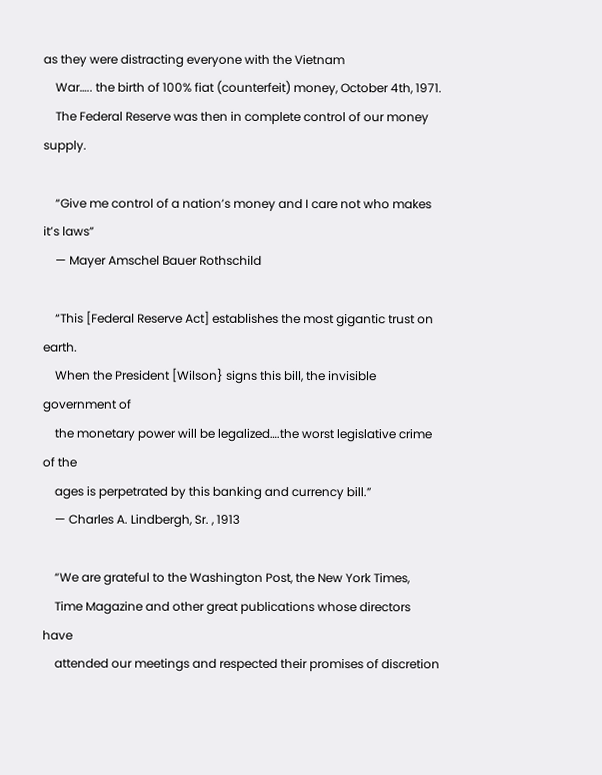as they were distracting everyone with the Vietnam
    War….. the birth of 100% fiat (counterfeit) money, October 4th, 1971.
    The Federal Reserve was then in complete control of our money supply.

    “Give me control of a nation’s money and I care not who makes it’s laws”
    — Mayer Amschel Bauer Rothschild

    “This [Federal Reserve Act] establishes the most gigantic trust on earth.
    When the President [Wilson} signs this bill, the invisible government of
    the monetary power will be legalized….the worst legislative crime of the
    ages is perpetrated by this banking and currency bill.”
    — Charles A. Lindbergh, Sr. , 1913

    “We are grateful to the Washington Post, the New York Times,
    Time Magazine and other great publications whose directors have
    attended our meetings and respected their promises of discretion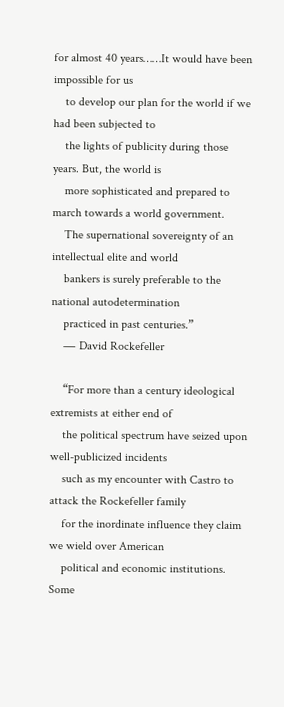for almost 40 years……It would have been impossible for us
    to develop our plan for the world if we had been subjected to
    the lights of publicity during those years. But, the world is
    more sophisticated and prepared to march towards a world government.
    The supernational sovereignty of an intellectual elite and world
    bankers is surely preferable to the national autodetermination
    practiced in past centuries.”
    ― David Rockefeller

    “For more than a century ideological extremists at either end of
    the political spectrum have seized upon well-publicized incidents
    such as my encounter with Castro to attack the Rockefeller family
    for the inordinate influence they claim we wield over American
    political and economic institutions. Some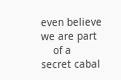even believe we are part
    of a secret cabal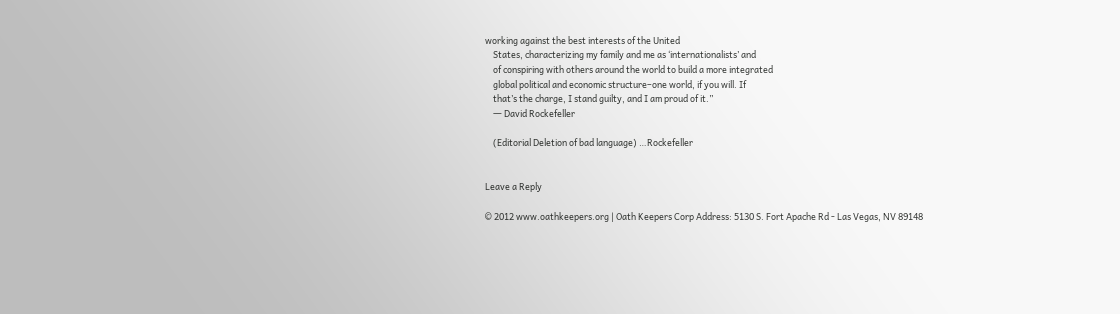working against the best interests of the United
    States, characterizing my family and me as ‘internationalists’ and
    of conspiring with others around the world to build a more integrated
    global political and economic structure–one world, if you will. If
    that’s the charge, I stand guilty, and I am proud of it.”
    ― David Rockefeller

    (Editorial Deletion of bad language) …Rockefeller


Leave a Reply

© 2012 www.oathkeepers.org | Oath Keepers Corp Address: 5130 S. Fort Apache Rd - Las Vegas, NV 89148